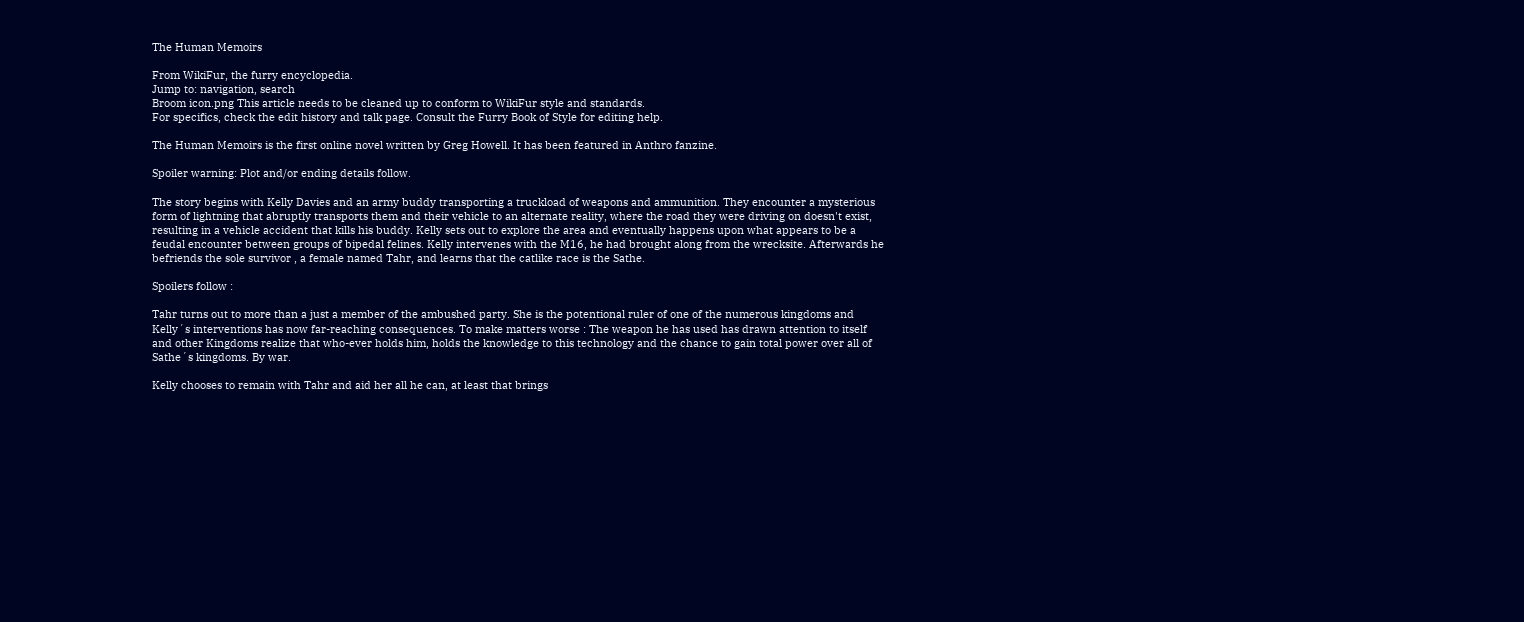The Human Memoirs

From WikiFur, the furry encyclopedia.
Jump to: navigation, search
Broom icon.png This article needs to be cleaned up to conform to WikiFur style and standards.
For specifics, check the edit history and talk page. Consult the Furry Book of Style for editing help.

The Human Memoirs is the first online novel written by Greg Howell. It has been featured in Anthro fanzine.

Spoiler warning: Plot and/or ending details follow.

The story begins with Kelly Davies and an army buddy transporting a truckload of weapons and ammunition. They encounter a mysterious form of lightning that abruptly transports them and their vehicle to an alternate reality, where the road they were driving on doesn't exist, resulting in a vehicle accident that kills his buddy. Kelly sets out to explore the area and eventually happens upon what appears to be a feudal encounter between groups of bipedal felines. Kelly intervenes with the M16, he had brought along from the wrecksite. Afterwards he befriends the sole survivor , a female named Tahr, and learns that the catlike race is the Sathe.

Spoilers follow :

Tahr turns out to more than a just a member of the ambushed party. She is the potentional ruler of one of the numerous kingdoms and Kelly´s interventions has now far-reaching consequences. To make matters worse : The weapon he has used has drawn attention to itself and other Kingdoms realize that who-ever holds him, holds the knowledge to this technology and the chance to gain total power over all of Sathe´s kingdoms. By war.

Kelly chooses to remain with Tahr and aid her all he can, at least that brings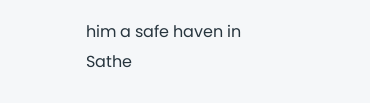him a safe haven in Sathe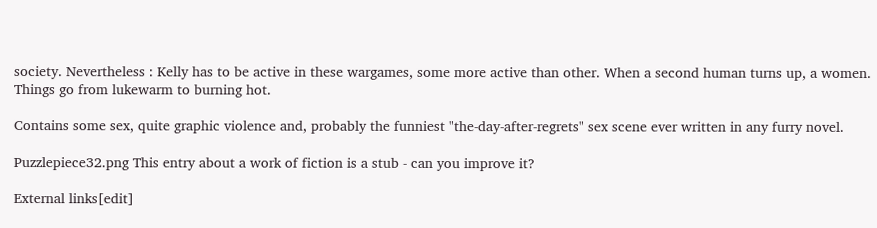society. Nevertheless : Kelly has to be active in these wargames, some more active than other. When a second human turns up, a women. Things go from lukewarm to burning hot.

Contains some sex, quite graphic violence and, probably the funniest "the-day-after-regrets" sex scene ever written in any furry novel.

Puzzlepiece32.png This entry about a work of fiction is a stub - can you improve it?

External links[edit]